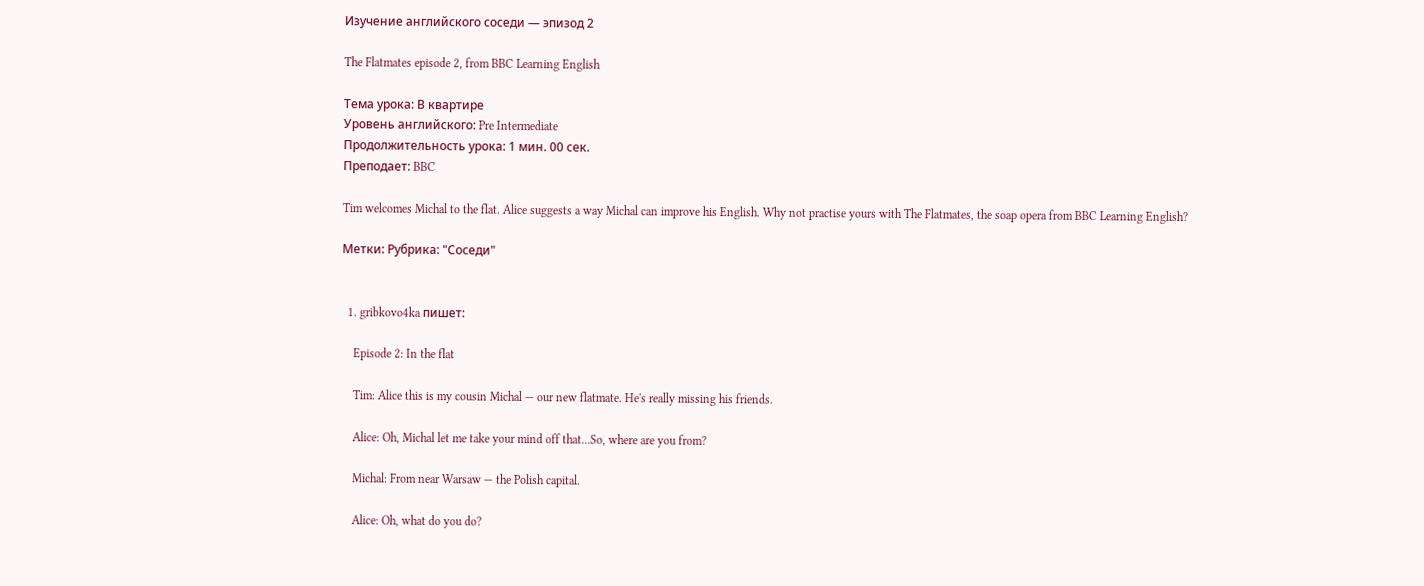Изучение английского соседи — эпизод 2

The Flatmates episode 2, from BBC Learning English

Тема урока: В квартире
Уровень английского: Pre Intermediate
Продолжительность урока: 1 мин. 00 сек.
Преподает: BBC

Tim welcomes Michal to the flat. Alice suggests a way Michal can improve his English. Why not practise yours with The Flatmates, the soap opera from BBC Learning English?

Метки: Рубрика: "Соседи"


  1. gribkovo4ka пишет:

    Episode 2: In the flat

    Tim: Alice this is my cousin Michal — our new flatmate. He's really missing his friends.

    Alice: Oh, Michal let me take your mind off that...So, where are you from?

    Michal: From near Warsaw — the Polish capital.

    Alice: Oh, what do you do?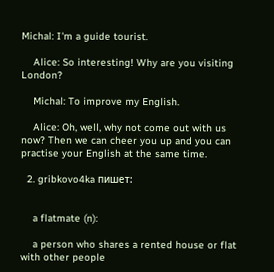Michal: I'm a guide tourist.

    Alice: So interesting! Why are you visiting London?

    Michal: To improve my English.

    Alice: Oh, well, why not come out with us now? Then we can cheer you up and you can practise your English at the same time.

  2. gribkovo4ka пишет:


    a flatmate (n):

    a person who shares a rented house or flat with other people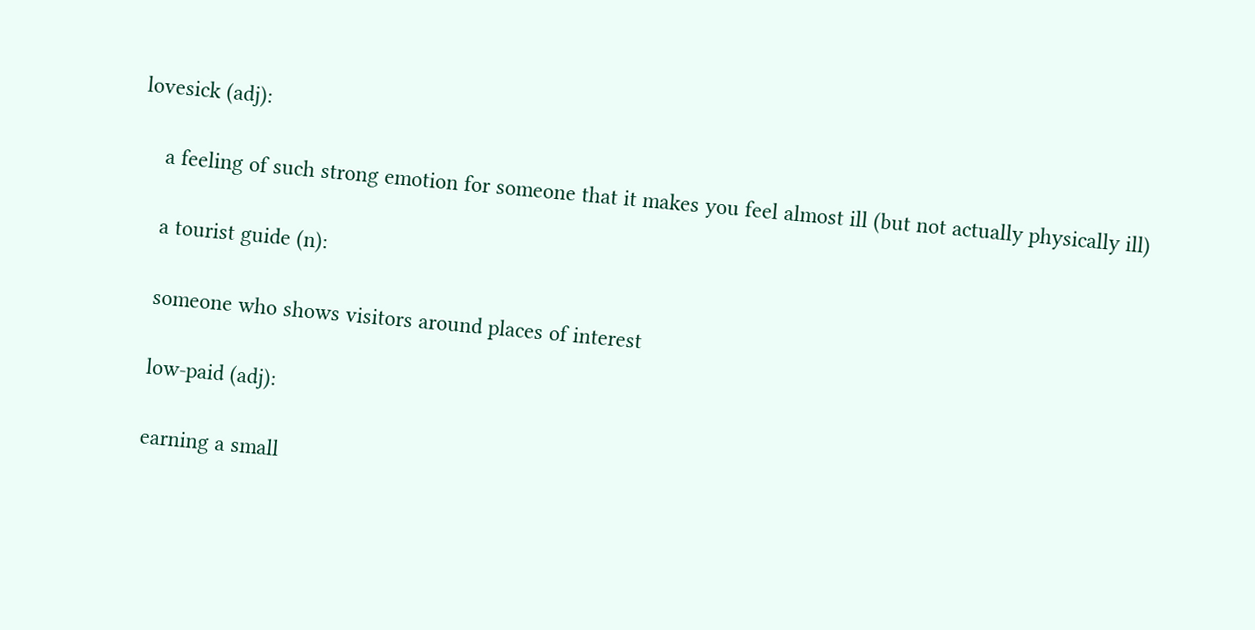lovesick (adj):

    a feeling of such strong emotion for someone that it makes you feel almost ill (but not actually physically ill)

    a tourist guide (n):

    someone who shows visitors around places of interest

    low-paid (adj):

    earning a small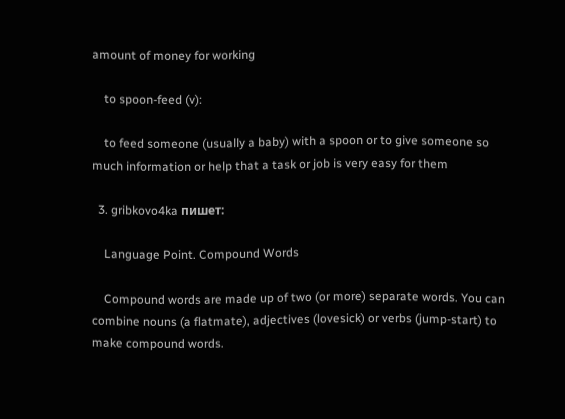amount of money for working

    to spoon-feed (v):

    to feed someone (usually a baby) with a spoon or to give someone so much information or help that a task or job is very easy for them

  3. gribkovo4ka пишет:

    Language Point. Compound Words

    Compound words are made up of two (or more) separate words. You can combine nouns (a flatmate), adjectives (lovesick) or verbs (jump-start) to make compound words.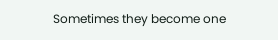Sometimes they become one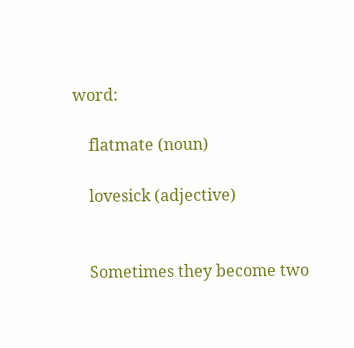word:

    flatmate (noun)

    lovesick (adjective)


    Sometimes they become two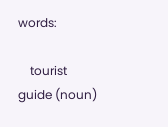words:

    tourist guide (noun)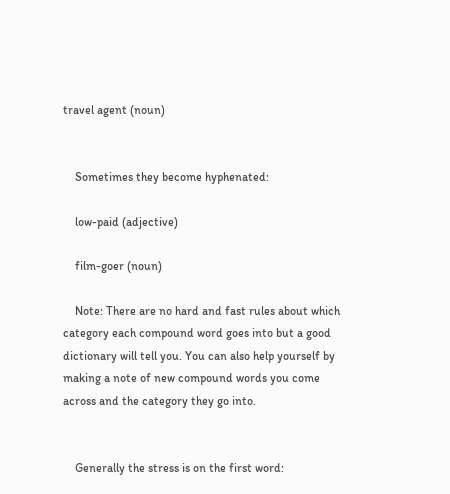travel agent (noun)


    Sometimes they become hyphenated:

    low-paid (adjective)

    film-goer (noun)

    Note: There are no hard and fast rules about which category each compound word goes into but a good dictionary will tell you. You can also help yourself by making a note of new compound words you come across and the category they go into.


    Generally the stress is on the first word: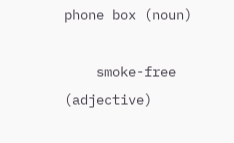phone box (noun)

    smoke-free (adjective)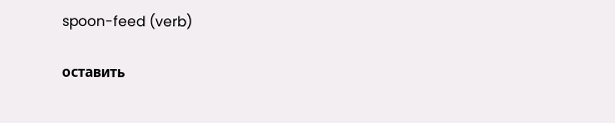spoon-feed (verb)

оставить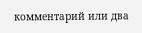комментарий или два